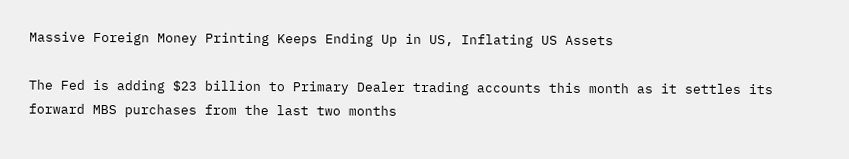Massive Foreign Money Printing Keeps Ending Up in US, Inflating US Assets

The Fed is adding $23 billion to Primary Dealer trading accounts this month as it settles its forward MBS purchases from the last two months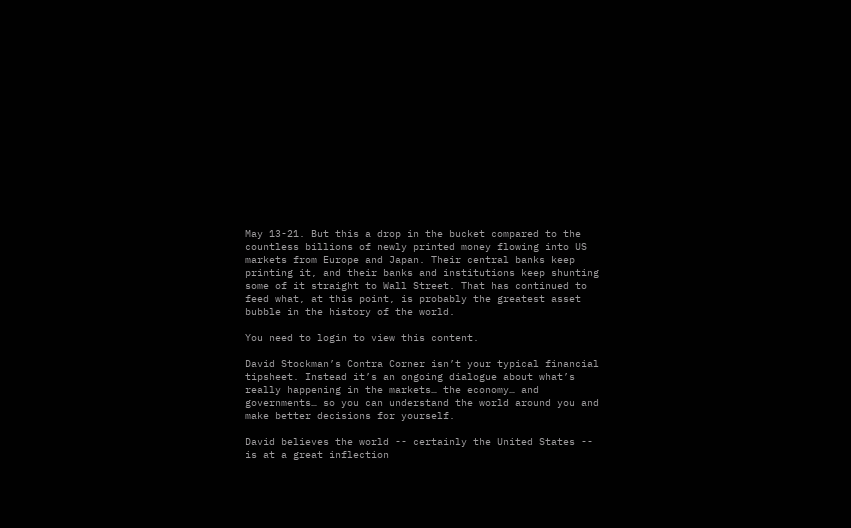May 13-21. But this a drop in the bucket compared to the countless billions of newly printed money flowing into US markets from Europe and Japan. Their central banks keep printing it, and their banks and institutions keep shunting some of it straight to Wall Street. That has continued to feed what, at this point, is probably the greatest asset bubble in the history of the world.

You need to login to view this content.

David Stockman’s Contra Corner isn’t your typical financial tipsheet. Instead it’s an ongoing dialogue about what’s really happening in the markets… the economy… and governments… so you can understand the world around you and make better decisions for yourself.

David believes the world -- certainly the United States -- is at a great inflection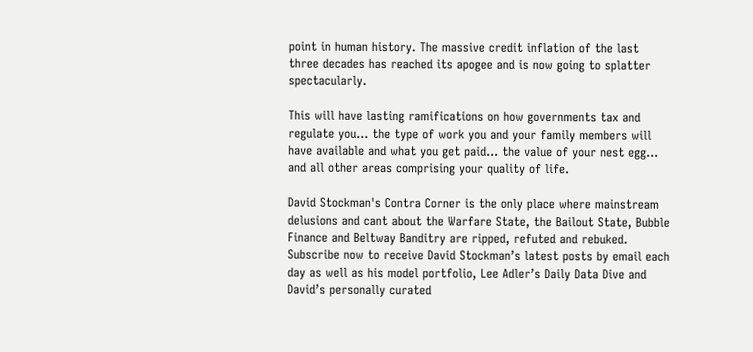point in human history. The massive credit inflation of the last three decades has reached its apogee and is now going to splatter spectacularly.

This will have lasting ramifications on how governments tax and regulate you… the type of work you and your family members will have available and what you get paid… the value of your nest egg… and all other areas comprising your quality of life.

David Stockman's Contra Corner is the only place where mainstream delusions and cant about the Warfare State, the Bailout State, Bubble Finance and Beltway Banditry are ripped, refuted and rebuked. Subscribe now to receive David Stockman’s latest posts by email each day as well as his model portfolio, Lee Adler’s Daily Data Dive and David’s personally curated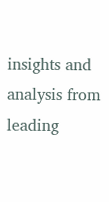insights and analysis from leading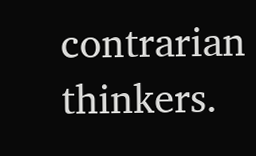contrarian thinkers.